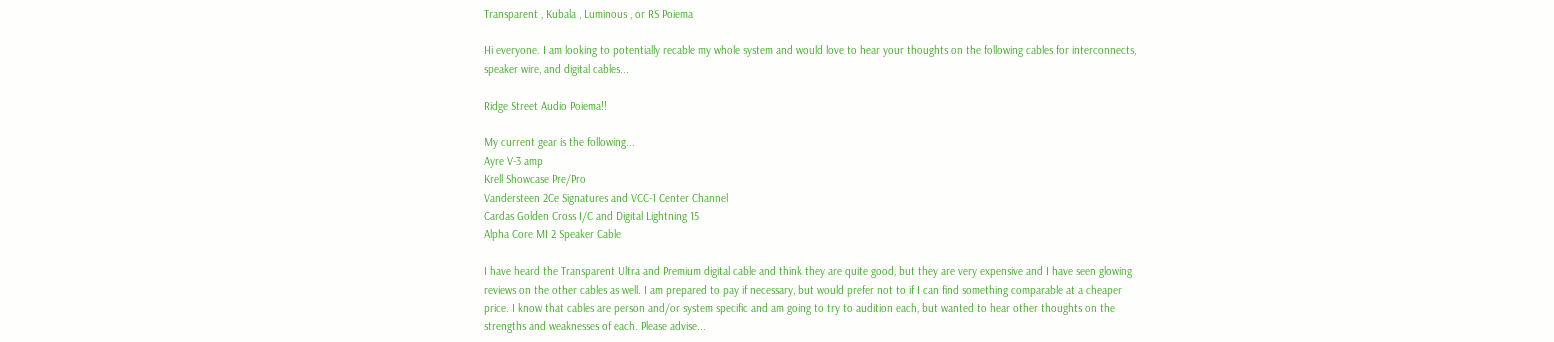Transparent , Kubala , Luminous , or RS Poiema

Hi everyone. I am looking to potentially recable my whole system and would love to hear your thoughts on the following cables for interconnects, speaker wire, and digital cables...

Ridge Street Audio Poiema!!

My current gear is the following...
Ayre V-3 amp
Krell Showcase Pre/Pro
Vandersteen 2Ce Signatures and VCC-1 Center Channel
Cardas Golden Cross I/C and Digital Lightning 15
Alpha Core MI 2 Speaker Cable

I have heard the Transparent Ultra and Premium digital cable and think they are quite good, but they are very expensive and I have seen glowing reviews on the other cables as well. I am prepared to pay if necessary, but would prefer not to if I can find something comparable at a cheaper price. I know that cables are person and/or system specific and am going to try to audition each, but wanted to hear other thoughts on the strengths and weaknesses of each. Please advise...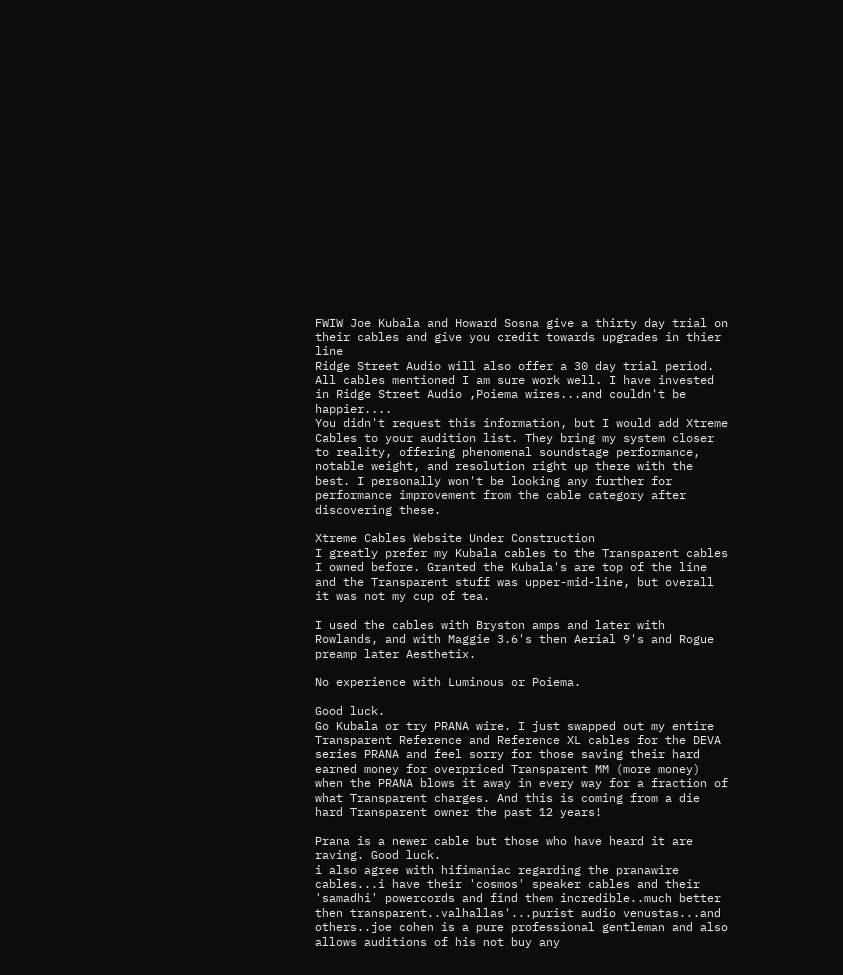FWIW Joe Kubala and Howard Sosna give a thirty day trial on their cables and give you credit towards upgrades in thier line
Ridge Street Audio will also offer a 30 day trial period. All cables mentioned I am sure work well. I have invested in Ridge Street Audio ,Poiema wires...and couldn't be happier....
You didn't request this information, but I would add Xtreme Cables to your audition list. They bring my system closer to reality, offering phenomenal soundstage performance, notable weight, and resolution right up there with the best. I personally won't be looking any further for performance improvement from the cable category after discovering these.

Xtreme Cables Website Under Construction
I greatly prefer my Kubala cables to the Transparent cables I owned before. Granted the Kubala's are top of the line and the Transparent stuff was upper-mid-line, but overall it was not my cup of tea.

I used the cables with Bryston amps and later with Rowlands, and with Maggie 3.6's then Aerial 9's and Rogue preamp later Aesthetix.

No experience with Luminous or Poiema.

Good luck.
Go Kubala or try PRANA wire. I just swapped out my entire Transparent Reference and Reference XL cables for the DEVA series PRANA and feel sorry for those saving their hard earned money for overpriced Transparent MM (more money) when the PRANA blows it away in every way for a fraction of what Transparent charges. And this is coming from a die hard Transparent owner the past 12 years!

Prana is a newer cable but those who have heard it are raving. Good luck.
i also agree with hifimaniac regarding the pranawire cables...i have their 'cosmos' speaker cables and their 'samadhi' powercords and find them incredible..much better then transparent..valhallas'...purist audio venustas...and others..joe cohen is a pure professional gentleman and also allows auditions of his not buy any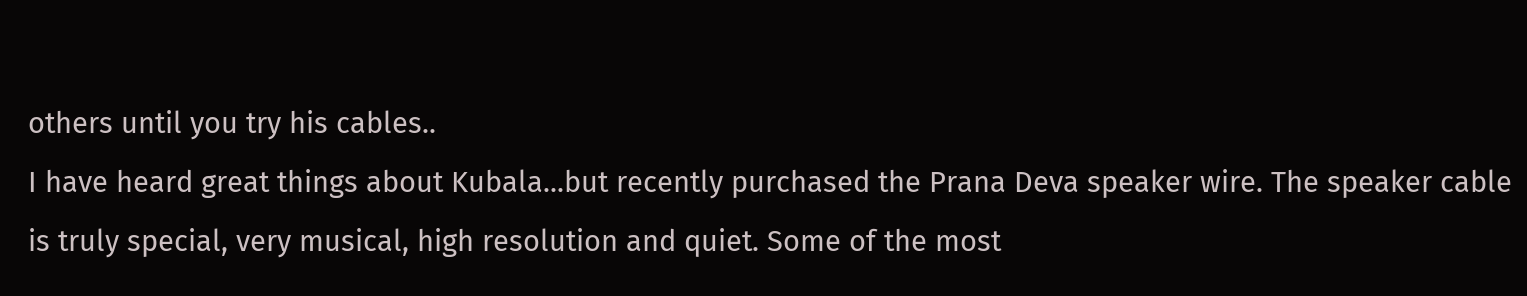others until you try his cables..
I have heard great things about Kubala...but recently purchased the Prana Deva speaker wire. The speaker cable is truly special, very musical, high resolution and quiet. Some of the most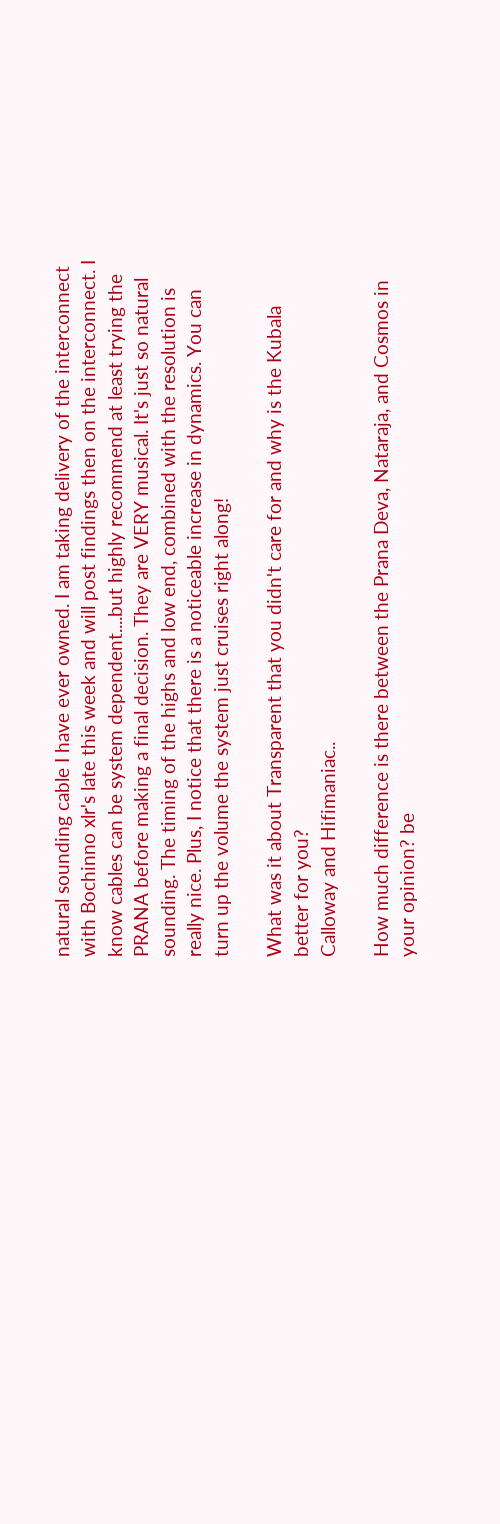natural sounding cable I have ever owned. I am taking delivery of the interconnect with Bochinno xlr's late this week and will post findings then on the interconnect. I know cables can be system dependent....but highly recommend at least trying the PRANA before making a final decision. They are VERY musical. It's just so natural sounding. The timing of the highs and low end, combined with the resolution is really nice. Plus, I notice that there is a noticeable increase in dynamics. You can turn up the volume the system just cruises right along!

What was it about Transparent that you didn't care for and why is the Kubala better for you?
Calloway and Hifimaniac..

How much difference is there between the Prana Deva, Nataraja, and Cosmos in your opinion? be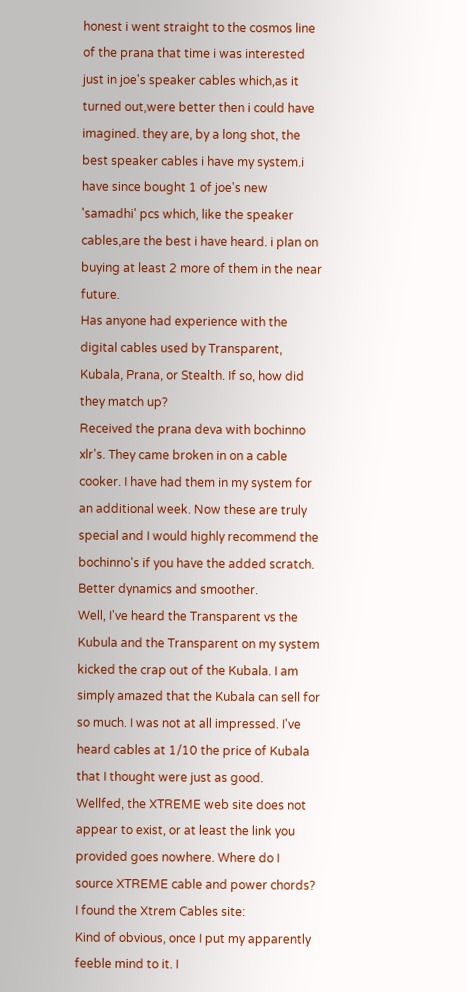honest i went straight to the cosmos line of the prana that time i was interested just in joe's speaker cables which,as it turned out,were better then i could have imagined. they are, by a long shot, the best speaker cables i have my system.i have since bought 1 of joe's new 'samadhi' pcs which, like the speaker cables,are the best i have heard. i plan on buying at least 2 more of them in the near future.
Has anyone had experience with the digital cables used by Transparent, Kubala, Prana, or Stealth. If so, how did they match up?
Received the prana deva with bochinno xlr's. They came broken in on a cable cooker. I have had them in my system for an additional week. Now these are truly special and I would highly recommend the bochinno's if you have the added scratch.
Better dynamics and smoother.
Well, I've heard the Transparent vs the Kubula and the Transparent on my system kicked the crap out of the Kubala. I am simply amazed that the Kubala can sell for so much. I was not at all impressed. I've heard cables at 1/10 the price of Kubala that I thought were just as good.
Wellfed, the XTREME web site does not appear to exist, or at least the link you provided goes nowhere. Where do I source XTREME cable and power chords?
I found the Xtrem Cables site:
Kind of obvious, once I put my apparently feeble mind to it. I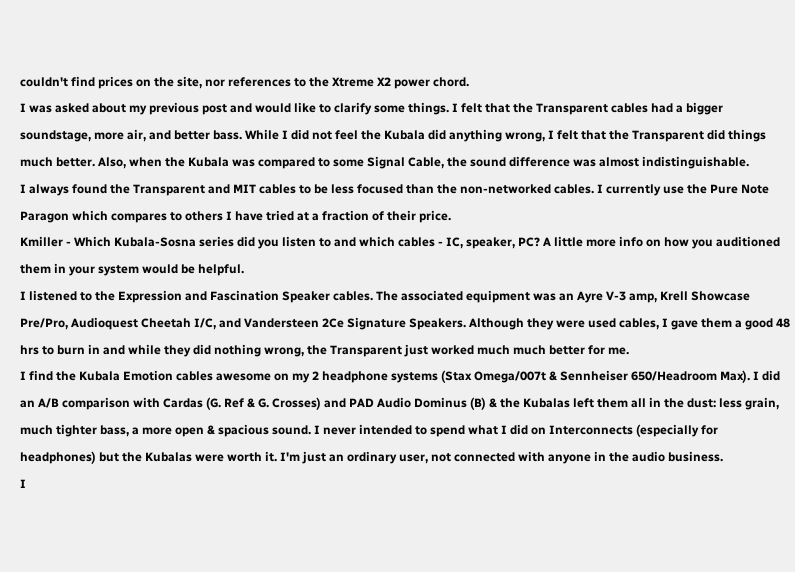couldn't find prices on the site, nor references to the Xtreme X2 power chord.
I was asked about my previous post and would like to clarify some things. I felt that the Transparent cables had a bigger soundstage, more air, and better bass. While I did not feel the Kubala did anything wrong, I felt that the Transparent did things much better. Also, when the Kubala was compared to some Signal Cable, the sound difference was almost indistinguishable.
I always found the Transparent and MIT cables to be less focused than the non-networked cables. I currently use the Pure Note Paragon which compares to others I have tried at a fraction of their price.
Kmiller - Which Kubala-Sosna series did you listen to and which cables - IC, speaker, PC? A little more info on how you auditioned them in your system would be helpful.
I listened to the Expression and Fascination Speaker cables. The associated equipment was an Ayre V-3 amp, Krell Showcase Pre/Pro, Audioquest Cheetah I/C, and Vandersteen 2Ce Signature Speakers. Although they were used cables, I gave them a good 48 hrs to burn in and while they did nothing wrong, the Transparent just worked much much better for me.
I find the Kubala Emotion cables awesome on my 2 headphone systems (Stax Omega/007t & Sennheiser 650/Headroom Max). I did an A/B comparison with Cardas (G. Ref & G. Crosses) and PAD Audio Dominus (B) & the Kubalas left them all in the dust: less grain, much tighter bass, a more open & spacious sound. I never intended to spend what I did on Interconnects (especially for headphones) but the Kubalas were worth it. I'm just an ordinary user, not connected with anyone in the audio business.
I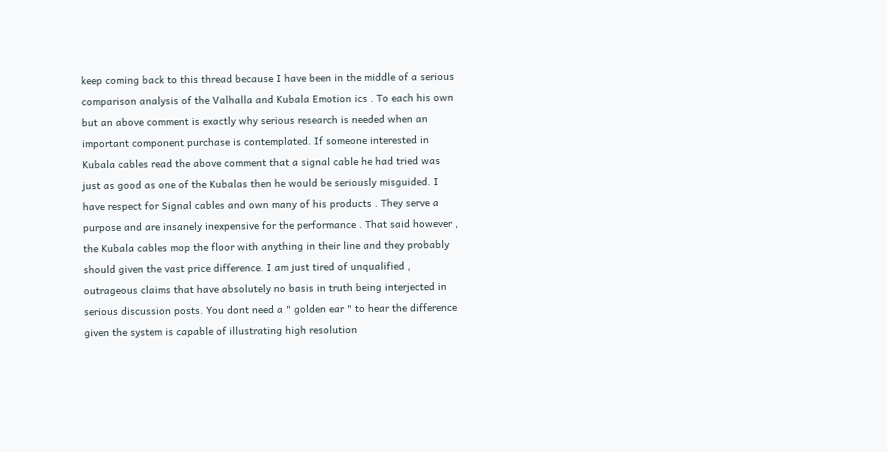keep coming back to this thread because I have been in the middle of a serious comparison analysis of the Valhalla and Kubala Emotion ics . To each his own but an above comment is exactly why serious research is needed when an important component purchase is contemplated. If someone interested in Kubala cables read the above comment that a signal cable he had tried was just as good as one of the Kubalas then he would be seriously misguided. I have respect for Signal cables and own many of his products . They serve a purpose and are insanely inexpensive for the performance . That said however , the Kubala cables mop the floor with anything in their line and they probably should given the vast price difference. I am just tired of unqualified , outrageous claims that have absolutely no basis in truth being interjected in serious discussion posts. You dont need a " golden ear " to hear the difference given the system is capable of illustrating high resolution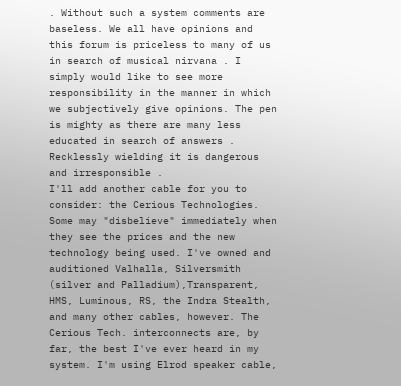. Without such a system comments are baseless. We all have opinions and this forum is priceless to many of us in search of musical nirvana . I simply would like to see more responsibility in the manner in which we subjectively give opinions. The pen is mighty as there are many less educated in search of answers . Recklessly wielding it is dangerous and irresponsible .
I'll add another cable for you to consider: the Cerious Technologies. Some may "disbelieve" immediately when they see the prices and the new technology being used. I've owned and auditioned Valhalla, Silversmith (silver and Palladium),Transparent, HMS, Luminous, RS, the Indra Stealth, and many other cables, however. The Cerious Tech. interconnects are, by far, the best I've ever heard in my system. I'm using Elrod speaker cable,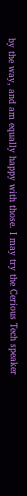by the way, and am equally happy with those. I may try the Cerious Tech speaker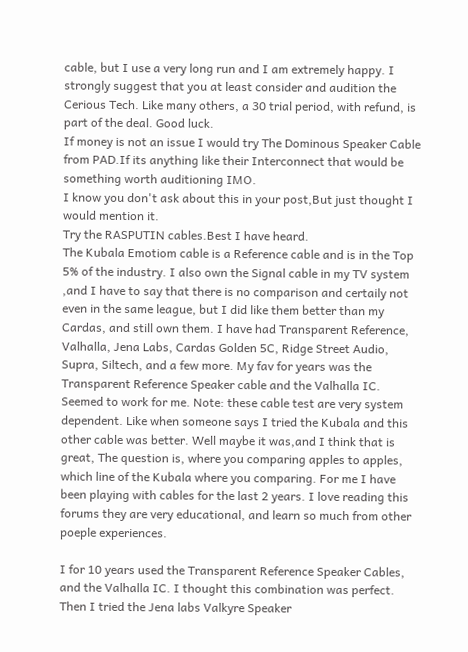cable, but I use a very long run and I am extremely happy. I strongly suggest that you at least consider and audition the Cerious Tech. Like many others, a 30 trial period, with refund, is part of the deal. Good luck.
If money is not an issue I would try The Dominous Speaker Cable from PAD.If its anything like their Interconnect that would be something worth auditioning IMO.
I know you don't ask about this in your post,But just thought I would mention it.
Try the RASPUTIN cables.Best I have heard.
The Kubala Emotiom cable is a Reference cable and is in the Top 5% of the industry. I also own the Signal cable in my TV system ,and I have to say that there is no comparison and certaily not even in the same league, but I did like them better than my Cardas, and still own them. I have had Transparent Reference, Valhalla, Jena Labs, Cardas Golden 5C, Ridge Street Audio, Supra, Siltech, and a few more. My fav for years was the Transparent Reference Speaker cable and the Valhalla IC. Seemed to work for me. Note: these cable test are very system dependent. Like when someone says I tried the Kubala and this other cable was better. Well maybe it was,and I think that is great, The question is, where you comparing apples to apples, which line of the Kubala where you comparing. For me I have been playing with cables for the last 2 years. I love reading this forums they are very educational, and learn so much from other poeple experiences.

I for 10 years used the Transparent Reference Speaker Cables, and the Valhalla IC. I thought this combination was perfect. Then I tried the Jena labs Valkyre Speaker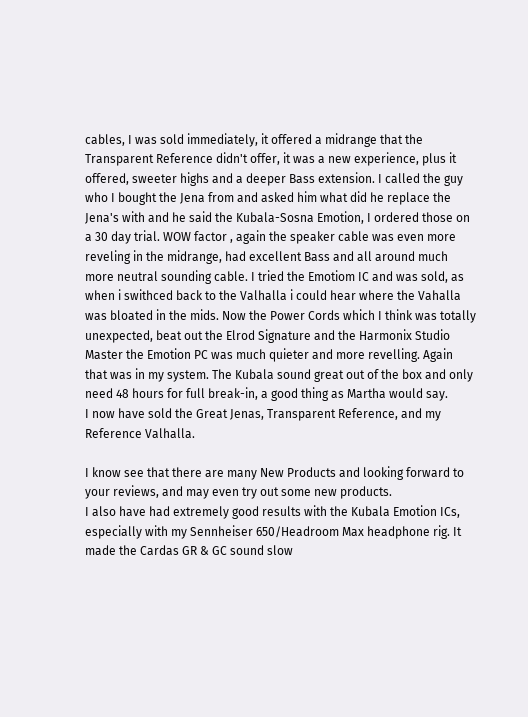cables, I was sold immediately, it offered a midrange that the Transparent Reference didn't offer, it was a new experience, plus it offered, sweeter highs and a deeper Bass extension. I called the guy who I bought the Jena from and asked him what did he replace the Jena's with and he said the Kubala-Sosna Emotion, I ordered those on a 30 day trial. WOW factor , again the speaker cable was even more reveling in the midrange, had excellent Bass and all around much more neutral sounding cable. I tried the Emotiom IC and was sold, as when i swithced back to the Valhalla i could hear where the Vahalla was bloated in the mids. Now the Power Cords which I think was totally unexpected, beat out the Elrod Signature and the Harmonix Studio Master the Emotion PC was much quieter and more revelling. Again that was in my system. The Kubala sound great out of the box and only need 48 hours for full break-in, a good thing as Martha would say.
I now have sold the Great Jenas, Transparent Reference, and my Reference Valhalla.

I know see that there are many New Products and looking forward to your reviews, and may even try out some new products.
I also have had extremely good results with the Kubala Emotion ICs, especially with my Sennheiser 650/Headroom Max headphone rig. It made the Cardas GR & GC sound slow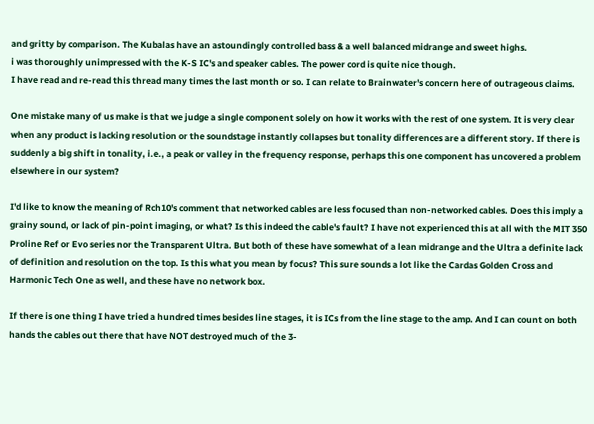and gritty by comparison. The Kubalas have an astoundingly controlled bass & a well balanced midrange and sweet highs.
i was thoroughly unimpressed with the K-S IC's and speaker cables. The power cord is quite nice though.
I have read and re-read this thread many times the last month or so. I can relate to Brainwater's concern here of outrageous claims.

One mistake many of us make is that we judge a single component solely on how it works with the rest of one system. It is very clear when any product is lacking resolution or the soundstage instantly collapses but tonality differences are a different story. If there is suddenly a big shift in tonality, i.e., a peak or valley in the frequency response, perhaps this one component has uncovered a problem elsewhere in our system?

I'd like to know the meaning of Rch10's comment that networked cables are less focused than non-networked cables. Does this imply a grainy sound, or lack of pin-point imaging, or what? Is this indeed the cable's fault? I have not experienced this at all with the MIT 350 Proline Ref or Evo series nor the Transparent Ultra. But both of these have somewhat of a lean midrange and the Ultra a definite lack of definition and resolution on the top. Is this what you mean by focus? This sure sounds a lot like the Cardas Golden Cross and Harmonic Tech One as well, and these have no network box.

If there is one thing I have tried a hundred times besides line stages, it is ICs from the line stage to the amp. And I can count on both hands the cables out there that have NOT destroyed much of the 3-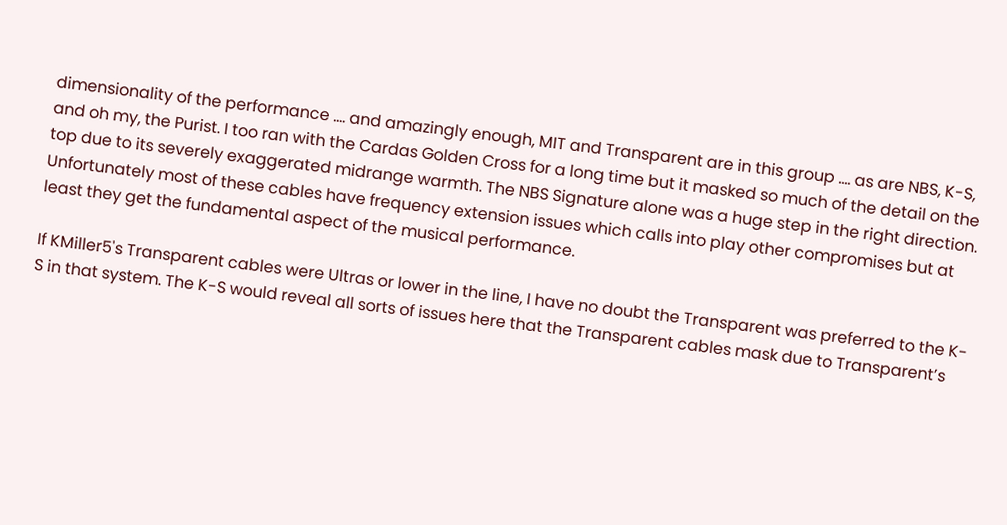dimensionality of the performance .... and amazingly enough, MIT and Transparent are in this group .... as are NBS, K-S, and oh my, the Purist. I too ran with the Cardas Golden Cross for a long time but it masked so much of the detail on the top due to its severely exaggerated midrange warmth. The NBS Signature alone was a huge step in the right direction. Unfortunately most of these cables have frequency extension issues which calls into play other compromises but at least they get the fundamental aspect of the musical performance.

If KMiller5's Transparent cables were Ultras or lower in the line, I have no doubt the Transparent was preferred to the K-S in that system. The K-S would reveal all sorts of issues here that the Transparent cables mask due to Transparent’s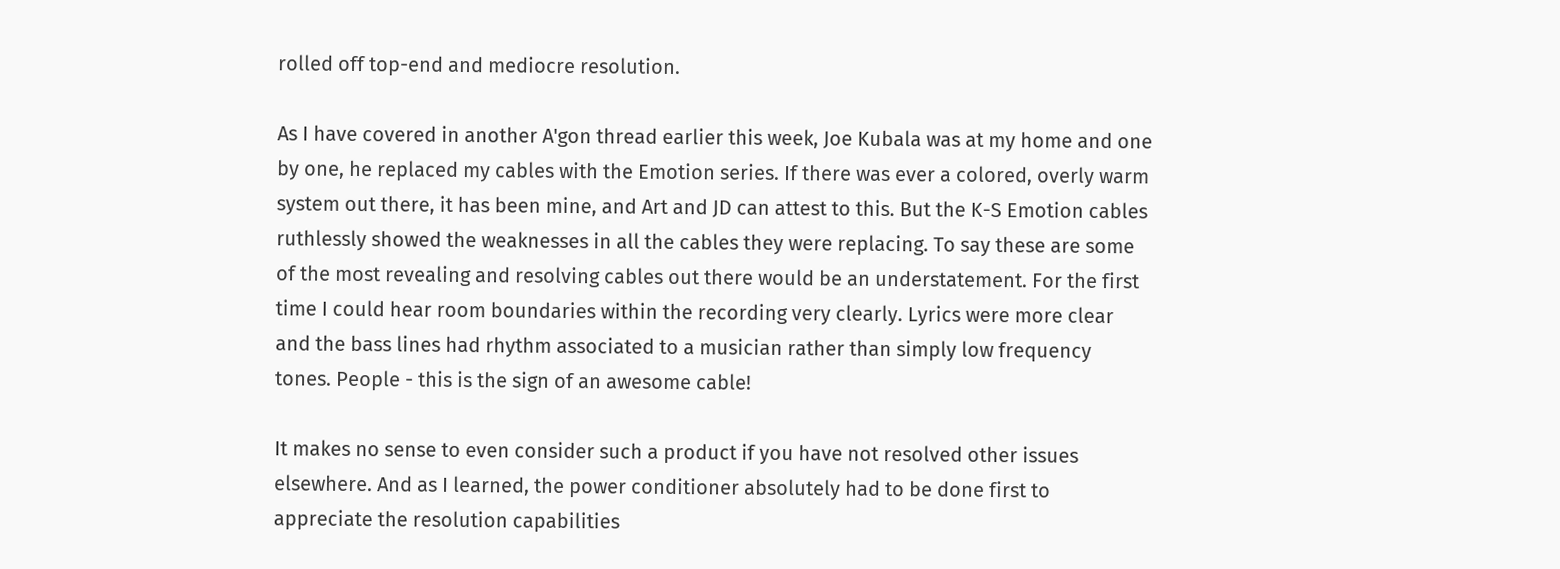rolled off top-end and mediocre resolution.

As I have covered in another A'gon thread earlier this week, Joe Kubala was at my home and one by one, he replaced my cables with the Emotion series. If there was ever a colored, overly warm system out there, it has been mine, and Art and JD can attest to this. But the K-S Emotion cables ruthlessly showed the weaknesses in all the cables they were replacing. To say these are some of the most revealing and resolving cables out there would be an understatement. For the first time I could hear room boundaries within the recording very clearly. Lyrics were more clear and the bass lines had rhythm associated to a musician rather than simply low frequency tones. People - this is the sign of an awesome cable!

It makes no sense to even consider such a product if you have not resolved other issues elsewhere. And as I learned, the power conditioner absolutely had to be done first to appreciate the resolution capabilities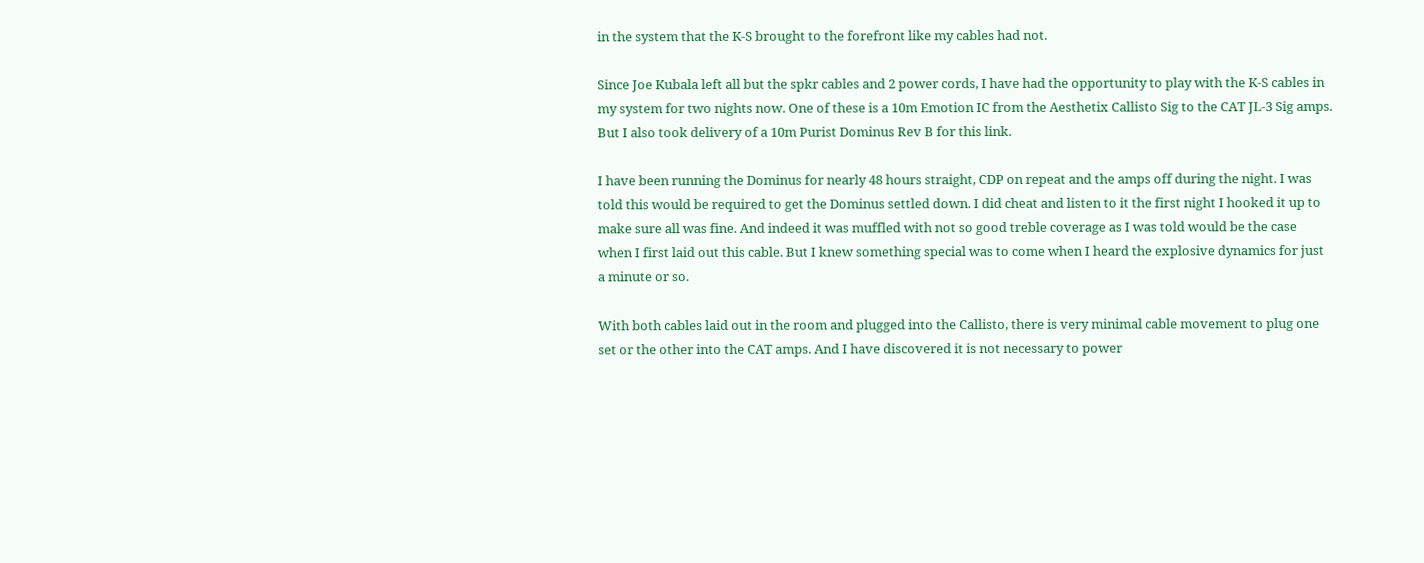in the system that the K-S brought to the forefront like my cables had not.

Since Joe Kubala left all but the spkr cables and 2 power cords, I have had the opportunity to play with the K-S cables in my system for two nights now. One of these is a 10m Emotion IC from the Aesthetix Callisto Sig to the CAT JL-3 Sig amps. But I also took delivery of a 10m Purist Dominus Rev B for this link.

I have been running the Dominus for nearly 48 hours straight, CDP on repeat and the amps off during the night. I was told this would be required to get the Dominus settled down. I did cheat and listen to it the first night I hooked it up to make sure all was fine. And indeed it was muffled with not so good treble coverage as I was told would be the case when I first laid out this cable. But I knew something special was to come when I heard the explosive dynamics for just a minute or so.

With both cables laid out in the room and plugged into the Callisto, there is very minimal cable movement to plug one set or the other into the CAT amps. And I have discovered it is not necessary to power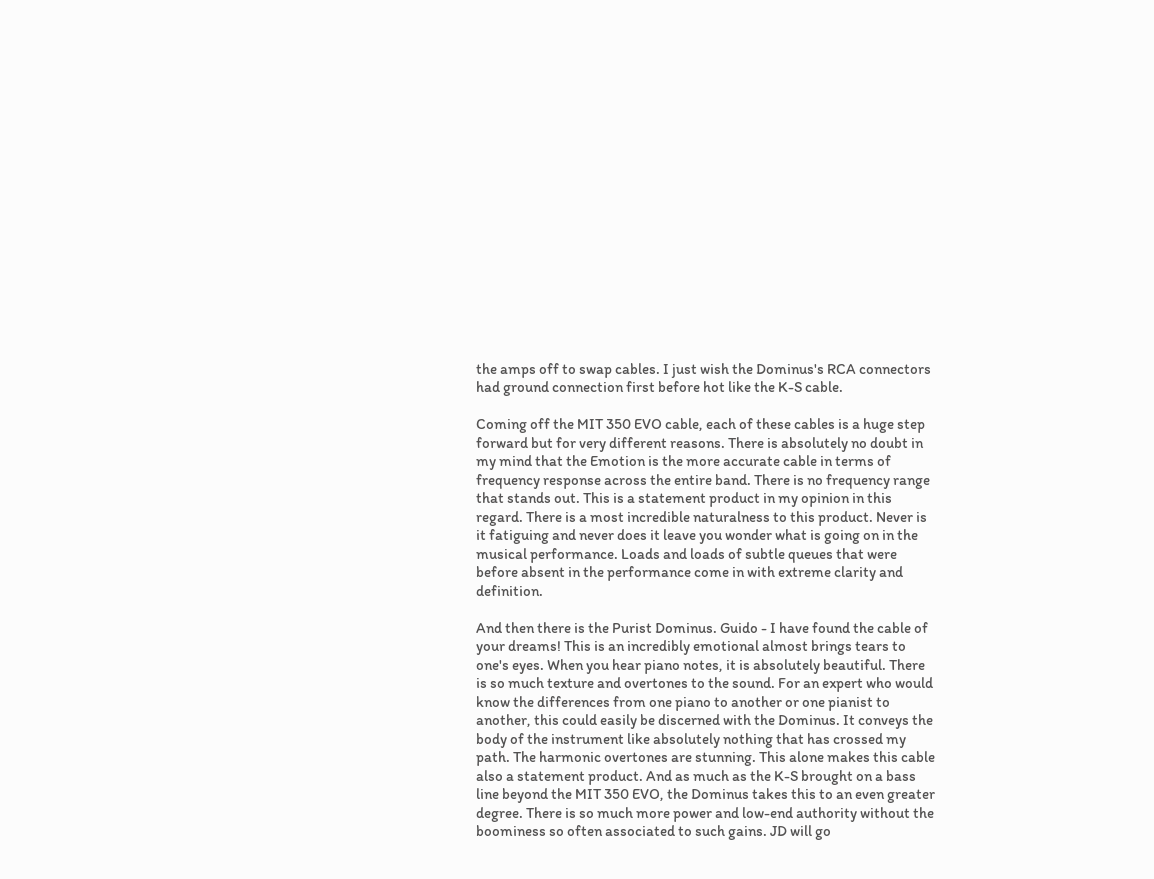the amps off to swap cables. I just wish the Dominus's RCA connectors had ground connection first before hot like the K-S cable.

Coming off the MIT 350 EVO cable, each of these cables is a huge step forward but for very different reasons. There is absolutely no doubt in my mind that the Emotion is the more accurate cable in terms of frequency response across the entire band. There is no frequency range that stands out. This is a statement product in my opinion in this regard. There is a most incredible naturalness to this product. Never is it fatiguing and never does it leave you wonder what is going on in the musical performance. Loads and loads of subtle queues that were before absent in the performance come in with extreme clarity and definition.

And then there is the Purist Dominus. Guido - I have found the cable of your dreams! This is an incredibly emotional almost brings tears to one's eyes. When you hear piano notes, it is absolutely beautiful. There is so much texture and overtones to the sound. For an expert who would know the differences from one piano to another or one pianist to another, this could easily be discerned with the Dominus. It conveys the body of the instrument like absolutely nothing that has crossed my path. The harmonic overtones are stunning. This alone makes this cable also a statement product. And as much as the K-S brought on a bass line beyond the MIT 350 EVO, the Dominus takes this to an even greater degree. There is so much more power and low-end authority without the boominess so often associated to such gains. JD will go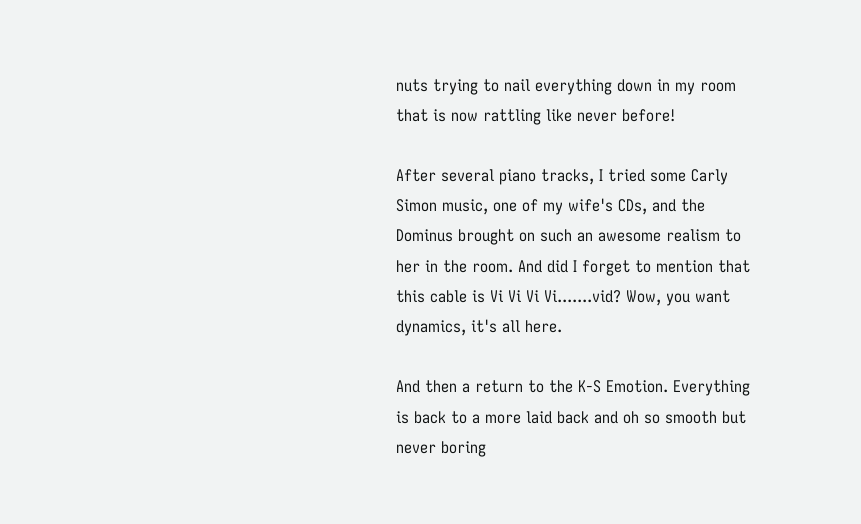nuts trying to nail everything down in my room that is now rattling like never before!

After several piano tracks, I tried some Carly Simon music, one of my wife's CDs, and the Dominus brought on such an awesome realism to her in the room. And did I forget to mention that this cable is Vi Vi Vi Vi.......vid? Wow, you want dynamics, it's all here.

And then a return to the K-S Emotion. Everything is back to a more laid back and oh so smooth but never boring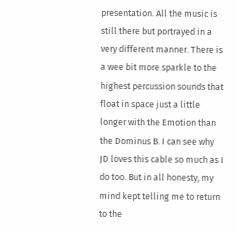presentation. All the music is still there but portrayed in a very different manner. There is a wee bit more sparkle to the highest percussion sounds that float in space just a little longer with the Emotion than the Dominus B. I can see why JD loves this cable so much as I do too. But in all honesty, my mind kept telling me to return to the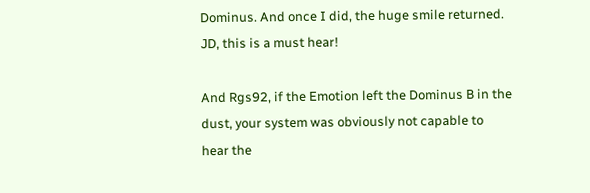Dominus. And once I did, the huge smile returned. JD, this is a must hear!

And Rgs92, if the Emotion left the Dominus B in the dust, your system was obviously not capable to hear the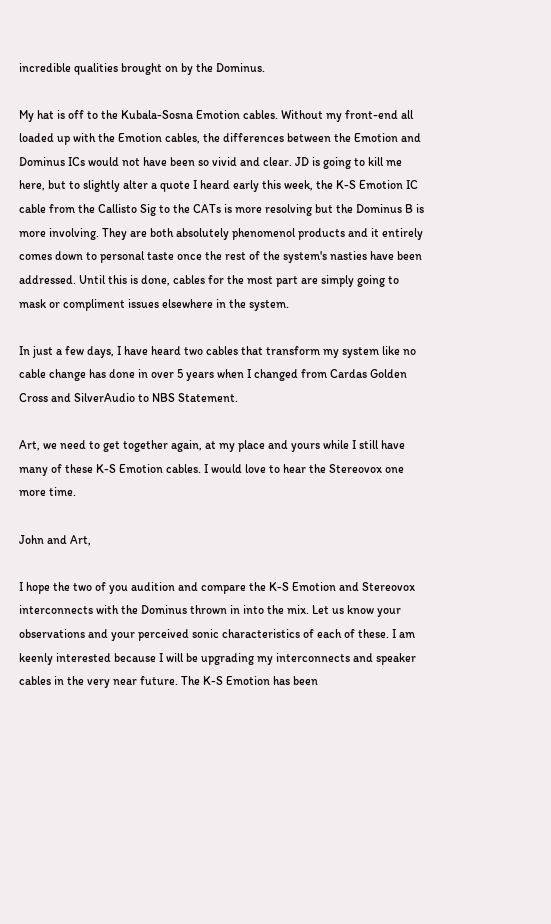incredible qualities brought on by the Dominus.

My hat is off to the Kubala-Sosna Emotion cables. Without my front-end all loaded up with the Emotion cables, the differences between the Emotion and Dominus ICs would not have been so vivid and clear. JD is going to kill me here, but to slightly alter a quote I heard early this week, the K-S Emotion IC cable from the Callisto Sig to the CATs is more resolving but the Dominus B is more involving. They are both absolutely phenomenol products and it entirely comes down to personal taste once the rest of the system's nasties have been addressed. Until this is done, cables for the most part are simply going to mask or compliment issues elsewhere in the system.

In just a few days, I have heard two cables that transform my system like no cable change has done in over 5 years when I changed from Cardas Golden Cross and SilverAudio to NBS Statement.

Art, we need to get together again, at my place and yours while I still have many of these K-S Emotion cables. I would love to hear the Stereovox one more time.

John and Art,

I hope the two of you audition and compare the K-S Emotion and Stereovox interconnects with the Dominus thrown in into the mix. Let us know your observations and your perceived sonic characteristics of each of these. I am keenly interested because I will be upgrading my interconnects and speaker cables in the very near future. The K-S Emotion has been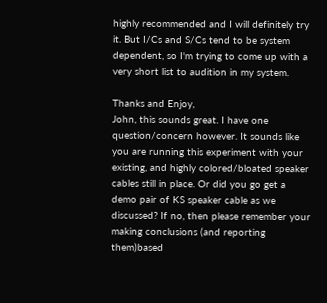highly recommended and I will definitely try it. But I/Cs and S/Cs tend to be system dependent, so I'm trying to come up with a very short list to audition in my system.

Thanks and Enjoy,
John, this sounds great. I have one question/concern however. It sounds like you are running this experiment with your existing, and highly colored/bloated speaker cables still in place. Or did you go get a demo pair of KS speaker cable as we discussed? If no, then please remember your making conclusions (and reporting them)based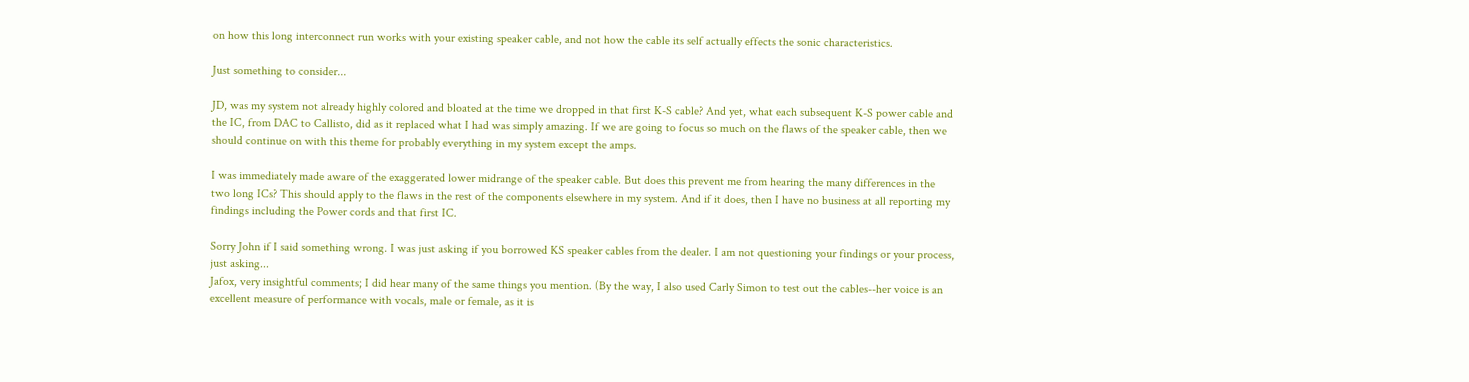on how this long interconnect run works with your existing speaker cable, and not how the cable its self actually effects the sonic characteristics.

Just something to consider...

JD, was my system not already highly colored and bloated at the time we dropped in that first K-S cable? And yet, what each subsequent K-S power cable and the IC, from DAC to Callisto, did as it replaced what I had was simply amazing. If we are going to focus so much on the flaws of the speaker cable, then we should continue on with this theme for probably everything in my system except the amps.

I was immediately made aware of the exaggerated lower midrange of the speaker cable. But does this prevent me from hearing the many differences in the two long ICs? This should apply to the flaws in the rest of the components elsewhere in my system. And if it does, then I have no business at all reporting my findings including the Power cords and that first IC.

Sorry John if I said something wrong. I was just asking if you borrowed KS speaker cables from the dealer. I am not questioning your findings or your process, just asking...
Jafox, very insightful comments; I did hear many of the same things you mention. (By the way, I also used Carly Simon to test out the cables--her voice is an excellent measure of performance with vocals, male or female, as it is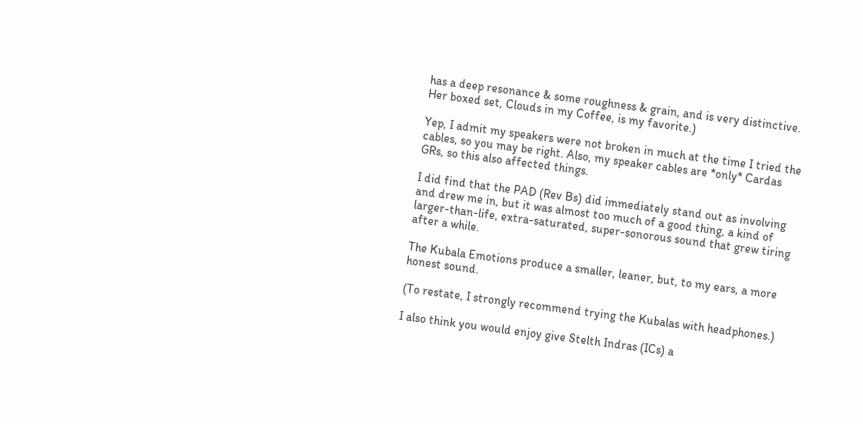has a deep resonance & some roughness & grain, and is very distinctive. Her boxed set, Clouds in my Coffee, is my favorite.)

Yep, I admit my speakers were not broken in much at the time I tried the cables, so you may be right. Also, my speaker cables are *only* Cardas GRs, so this also affected things.

I did find that the PAD (Rev Bs) did immediately stand out as involving and drew me in, but it was almost too much of a good thing, a kind of larger-than-life, extra-saturated, super-sonorous sound that grew tiring after a while.

The Kubala Emotions produce a smaller, leaner, but, to my ears, a more honest sound.

(To restate, I strongly recommend trying the Kubalas with headphones.)

I also think you would enjoy give Stelth Indras (ICs) a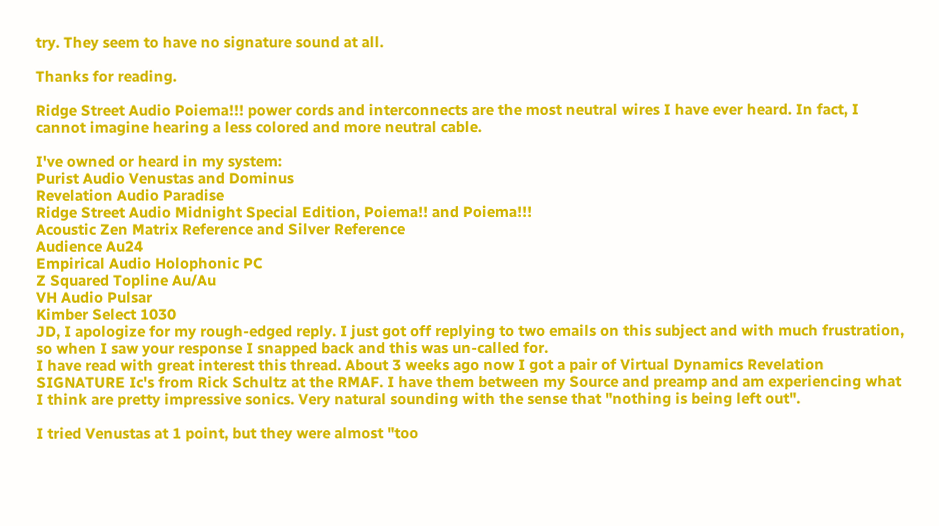try. They seem to have no signature sound at all.

Thanks for reading.

Ridge Street Audio Poiema!!! power cords and interconnects are the most neutral wires I have ever heard. In fact, I cannot imagine hearing a less colored and more neutral cable.

I've owned or heard in my system:
Purist Audio Venustas and Dominus
Revelation Audio Paradise
Ridge Street Audio Midnight Special Edition, Poiema!! and Poiema!!!
Acoustic Zen Matrix Reference and Silver Reference
Audience Au24
Empirical Audio Holophonic PC
Z Squared Topline Au/Au
VH Audio Pulsar
Kimber Select 1030
JD, I apologize for my rough-edged reply. I just got off replying to two emails on this subject and with much frustration, so when I saw your response I snapped back and this was un-called for.
I have read with great interest this thread. About 3 weeks ago now I got a pair of Virtual Dynamics Revelation SIGNATURE Ic's from Rick Schultz at the RMAF. I have them between my Source and preamp and am experiencing what I think are pretty impressive sonics. Very natural sounding with the sense that "nothing is being left out".

I tried Venustas at 1 point, but they were almost "too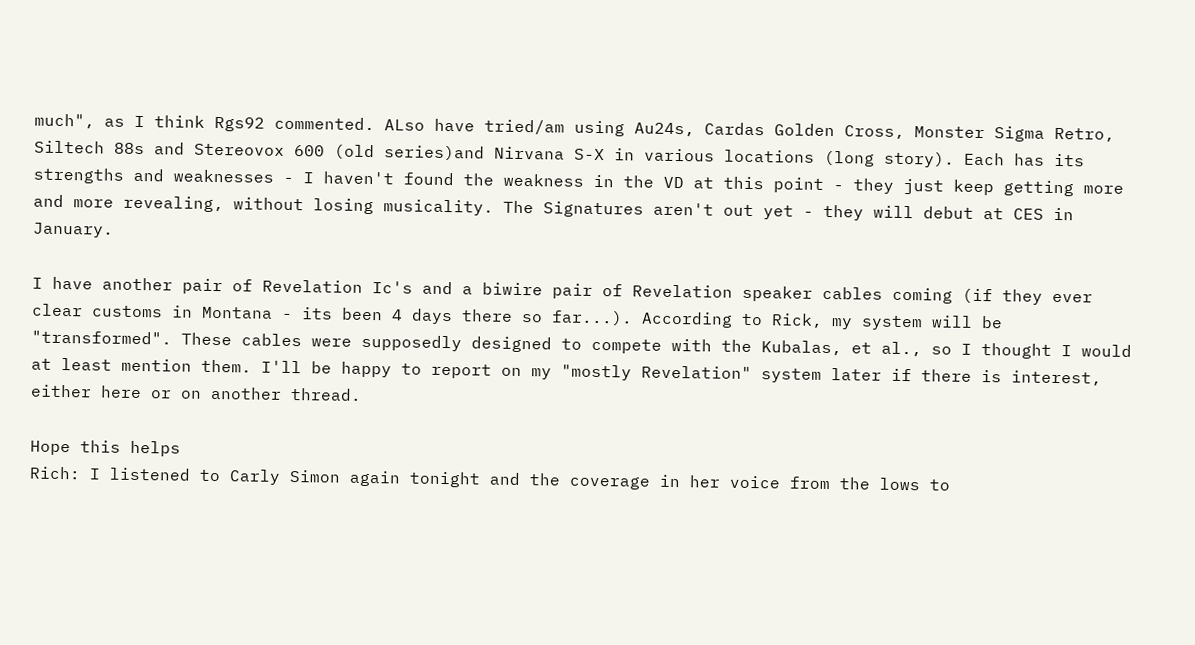much", as I think Rgs92 commented. ALso have tried/am using Au24s, Cardas Golden Cross, Monster Sigma Retro, Siltech 88s and Stereovox 600 (old series)and Nirvana S-X in various locations (long story). Each has its strengths and weaknesses - I haven't found the weakness in the VD at this point - they just keep getting more and more revealing, without losing musicality. The Signatures aren't out yet - they will debut at CES in January.

I have another pair of Revelation Ic's and a biwire pair of Revelation speaker cables coming (if they ever clear customs in Montana - its been 4 days there so far...). According to Rick, my system will be "transformed". These cables were supposedly designed to compete with the Kubalas, et al., so I thought I would at least mention them. I'll be happy to report on my "mostly Revelation" system later if there is interest, either here or on another thread.

Hope this helps
Rich: I listened to Carly Simon again tonight and the coverage in her voice from the lows to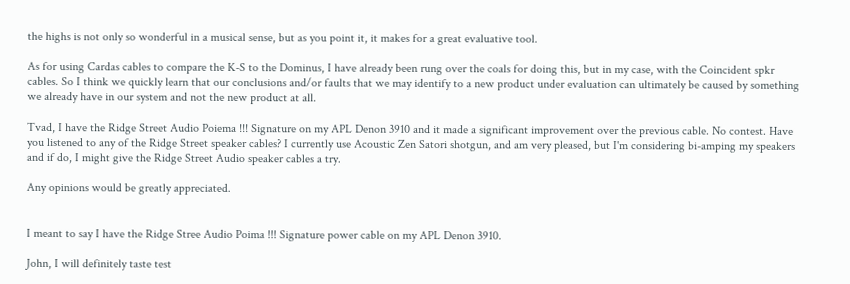the highs is not only so wonderful in a musical sense, but as you point it, it makes for a great evaluative tool.

As for using Cardas cables to compare the K-S to the Dominus, I have already been rung over the coals for doing this, but in my case, with the Coincident spkr cables. So I think we quickly learn that our conclusions and/or faults that we may identify to a new product under evaluation can ultimately be caused by something we already have in our system and not the new product at all.

Tvad, I have the Ridge Street Audio Poiema !!! Signature on my APL Denon 3910 and it made a significant improvement over the previous cable. No contest. Have you listened to any of the Ridge Street speaker cables? I currently use Acoustic Zen Satori shotgun, and am very pleased, but I'm considering bi-amping my speakers and if do, I might give the Ridge Street Audio speaker cables a try.

Any opinions would be greatly appreciated.


I meant to say I have the Ridge Stree Audio Poima !!! Signature power cable on my APL Denon 3910.

John, I will definitely taste test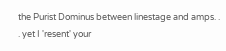the Purist Dominus between linestage and amps. . . yet I 'resent' your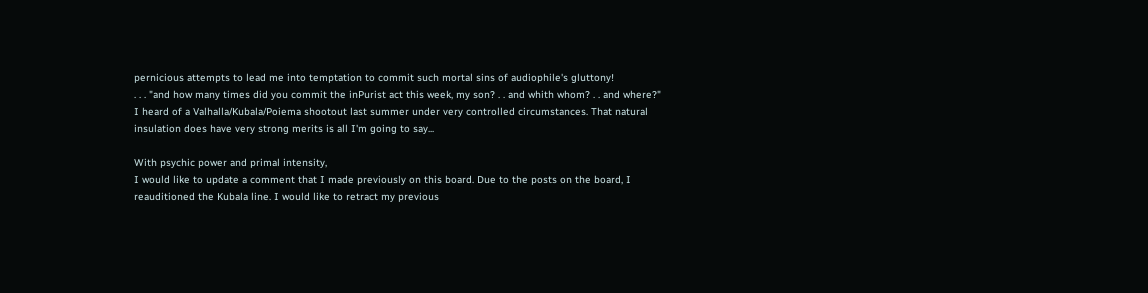pernicious attempts to lead me into temptation to commit such mortal sins of audiophile's gluttony!
. . . "and how many times did you commit the inPurist act this week, my son? . . and whith whom? . . and where?"
I heard of a Valhalla/Kubala/Poiema shootout last summer under very controlled circumstances. That natural insulation does have very strong merits is all I'm going to say...

With psychic power and primal intensity,
I would like to update a comment that I made previously on this board. Due to the posts on the board, I reauditioned the Kubala line. I would like to retract my previous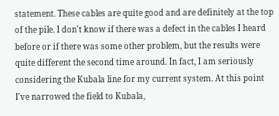statement. These cables are quite good and are definitely at the top of the pile. I don't know if there was a defect in the cables I heard before or if there was some other problem, but the results were quite different the second time around. In fact, I am seriously considering the Kubala line for my current system. At this point I've narrowed the field to Kubala,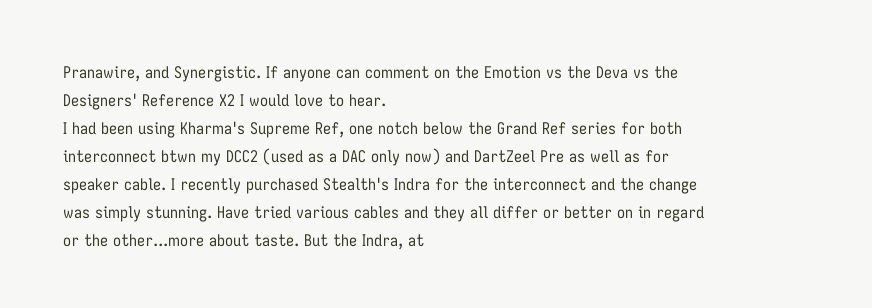Pranawire, and Synergistic. If anyone can comment on the Emotion vs the Deva vs the Designers' Reference X2 I would love to hear.
I had been using Kharma's Supreme Ref, one notch below the Grand Ref series for both interconnect btwn my DCC2 (used as a DAC only now) and DartZeel Pre as well as for speaker cable. I recently purchased Stealth's Indra for the interconnect and the change was simply stunning. Have tried various cables and they all differ or better on in regard or the other...more about taste. But the Indra, at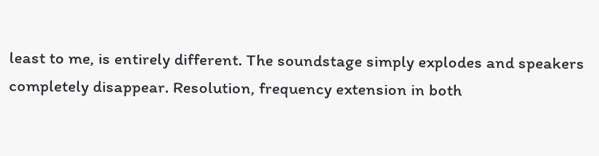least to me, is entirely different. The soundstage simply explodes and speakers completely disappear. Resolution, frequency extension in both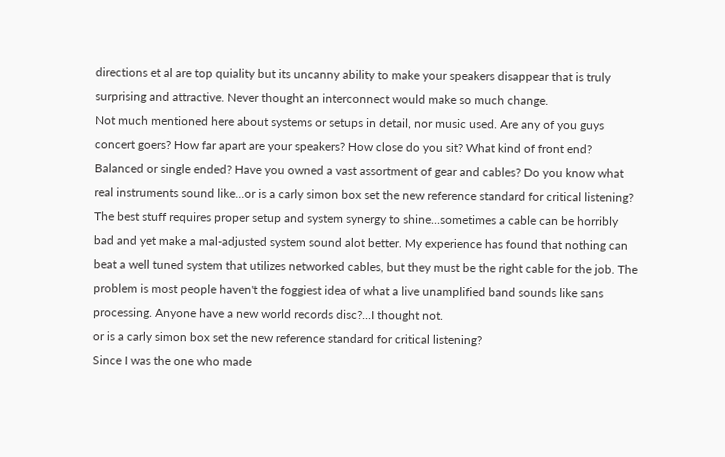directions et al are top quiality but its uncanny ability to make your speakers disappear that is truly surprising and attractive. Never thought an interconnect would make so much change.
Not much mentioned here about systems or setups in detail, nor music used. Are any of you guys concert goers? How far apart are your speakers? How close do you sit? What kind of front end? Balanced or single ended? Have you owned a vast assortment of gear and cables? Do you know what real instruments sound like...or is a carly simon box set the new reference standard for critical listening? The best stuff requires proper setup and system synergy to shine...sometimes a cable can be horribly bad and yet make a mal-adjusted system sound alot better. My experience has found that nothing can beat a well tuned system that utilizes networked cables, but they must be the right cable for the job. The problem is most people haven't the foggiest idea of what a live unamplified band sounds like sans processing. Anyone have a new world records disc?...I thought not.
or is a carly simon box set the new reference standard for critical listening?
Since I was the one who made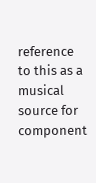reference to this as a musical source for component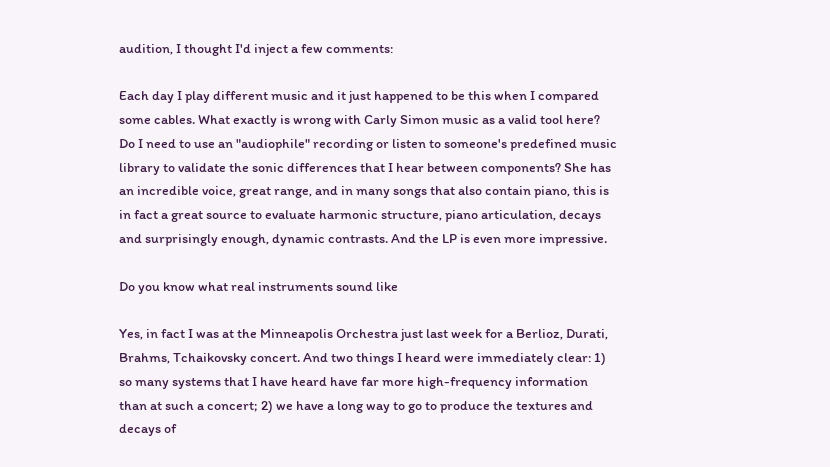audition, I thought I'd inject a few comments:

Each day I play different music and it just happened to be this when I compared some cables. What exactly is wrong with Carly Simon music as a valid tool here? Do I need to use an "audiophile" recording or listen to someone's predefined music library to validate the sonic differences that I hear between components? She has an incredible voice, great range, and in many songs that also contain piano, this is in fact a great source to evaluate harmonic structure, piano articulation, decays and surprisingly enough, dynamic contrasts. And the LP is even more impressive.

Do you know what real instruments sound like

Yes, in fact I was at the Minneapolis Orchestra just last week for a Berlioz, Durati, Brahms, Tchaikovsky concert. And two things I heard were immediately clear: 1) so many systems that I have heard have far more high-frequency information than at such a concert; 2) we have a long way to go to produce the textures and decays of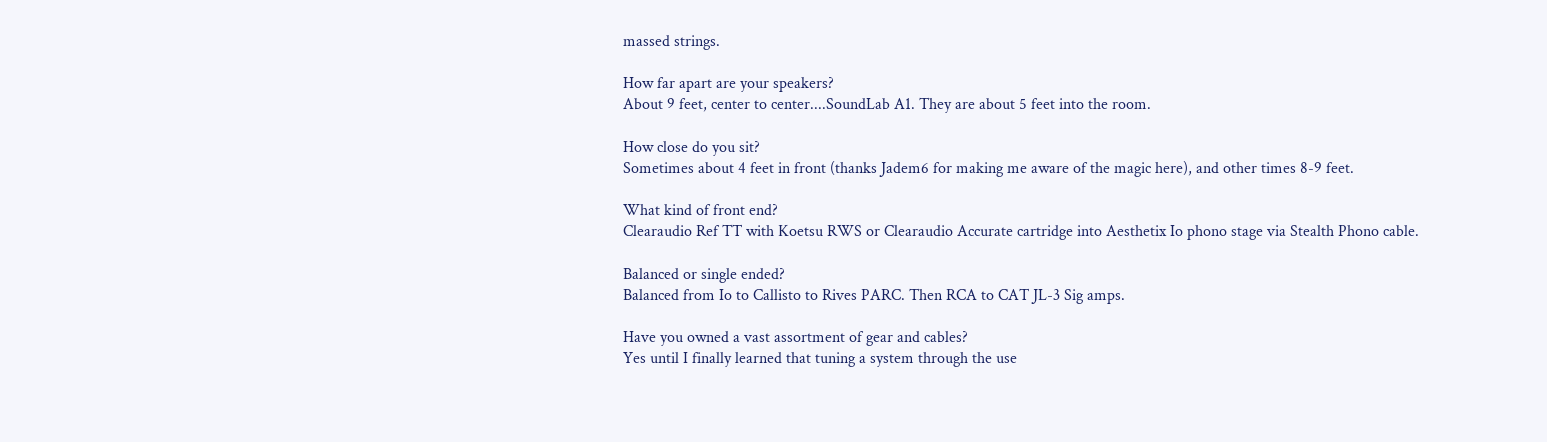massed strings.

How far apart are your speakers?
About 9 feet, center to center....SoundLab A1. They are about 5 feet into the room.

How close do you sit?
Sometimes about 4 feet in front (thanks Jadem6 for making me aware of the magic here), and other times 8-9 feet.

What kind of front end?
Clearaudio Ref TT with Koetsu RWS or Clearaudio Accurate cartridge into Aesthetix Io phono stage via Stealth Phono cable.

Balanced or single ended?
Balanced from Io to Callisto to Rives PARC. Then RCA to CAT JL-3 Sig amps.

Have you owned a vast assortment of gear and cables?
Yes until I finally learned that tuning a system through the use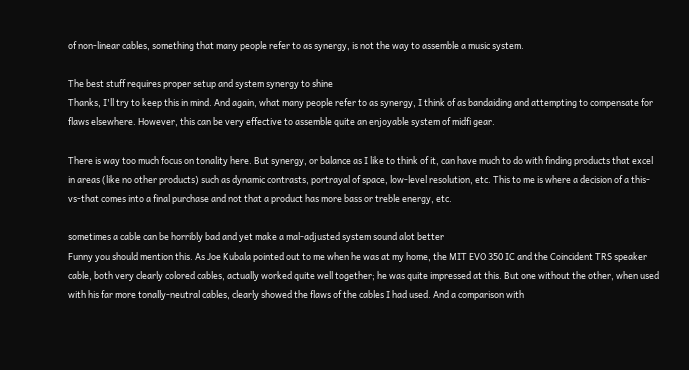of non-linear cables, something that many people refer to as synergy, is not the way to assemble a music system.

The best stuff requires proper setup and system synergy to shine
Thanks, I'll try to keep this in mind. And again, what many people refer to as synergy, I think of as bandaiding and attempting to compensate for flaws elsewhere. However, this can be very effective to assemble quite an enjoyable system of midfi gear.

There is way too much focus on tonality here. But synergy, or balance as I like to think of it, can have much to do with finding products that excel in areas (like no other products) such as dynamic contrasts, portrayal of space, low-level resolution, etc. This to me is where a decision of a this-vs-that comes into a final purchase and not that a product has more bass or treble energy, etc.

sometimes a cable can be horribly bad and yet make a mal-adjusted system sound alot better
Funny you should mention this. As Joe Kubala pointed out to me when he was at my home, the MIT EVO 350 IC and the Coincident TRS speaker cable, both very clearly colored cables, actually worked quite well together; he was quite impressed at this. But one without the other, when used with his far more tonally-neutral cables, clearly showed the flaws of the cables I had used. And a comparison with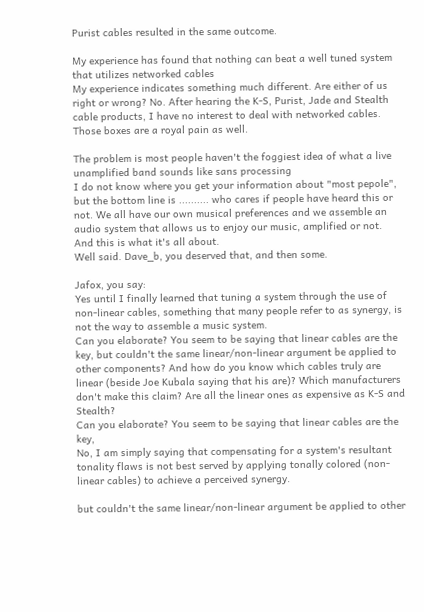Purist cables resulted in the same outcome.

My experience has found that nothing can beat a well tuned system that utilizes networked cables
My experience indicates something much different. Are either of us right or wrong? No. After hearing the K-S, Purist, Jade and Stealth cable products, I have no interest to deal with networked cables. Those boxes are a royal pain as well.

The problem is most people haven't the foggiest idea of what a live unamplified band sounds like sans processing
I do not know where you get your information about "most pepole", but the bottom line is .......... who cares if people have heard this or not. We all have our own musical preferences and we assemble an audio system that allows us to enjoy our music, amplified or not. And this is what it's all about.
Well said. Dave_b, you deserved that, and then some.

Jafox, you say:
Yes until I finally learned that tuning a system through the use of non-linear cables, something that many people refer to as synergy, is not the way to assemble a music system.
Can you elaborate? You seem to be saying that linear cables are the key, but couldn't the same linear/non-linear argument be applied to other components? And how do you know which cables truly are linear (beside Joe Kubala saying that his are)? Which manufacturers don't make this claim? Are all the linear ones as expensive as K-S and Stealth?
Can you elaborate? You seem to be saying that linear cables are the key,
No, I am simply saying that compensating for a system's resultant tonality flaws is not best served by applying tonally colored (non-linear cables) to achieve a perceived synergy.

but couldn't the same linear/non-linear argument be applied to other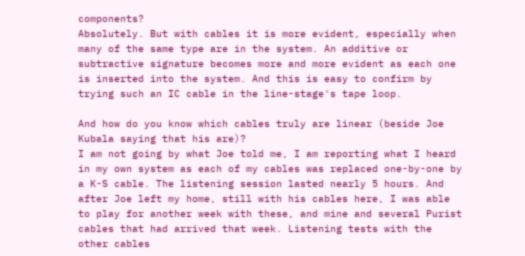components?
Absolutely. But with cables it is more evident, especially when many of the same type are in the system. An additive or subtractive signature becomes more and more evident as each one is inserted into the system. And this is easy to confirm by trying such an IC cable in the line-stage's tape loop.

And how do you know which cables truly are linear (beside Joe Kubala saying that his are)?
I am not going by what Joe told me, I am reporting what I heard in my own system as each of my cables was replaced one-by-one by a K-S cable. The listening session lasted nearly 5 hours. And after Joe left my home, still with his cables here, I was able to play for another week with these, and mine and several Purist cables that had arrived that week. Listening tests with the other cables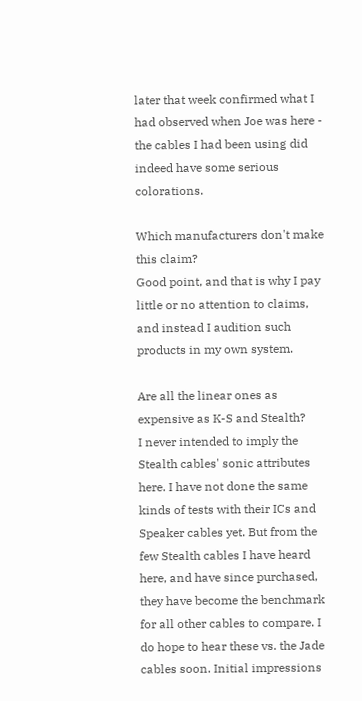later that week confirmed what I had observed when Joe was here - the cables I had been using did indeed have some serious colorations.

Which manufacturers don't make this claim?
Good point, and that is why I pay little or no attention to claims, and instead I audition such products in my own system.

Are all the linear ones as expensive as K-S and Stealth?
I never intended to imply the Stealth cables' sonic attributes here. I have not done the same kinds of tests with their ICs and Speaker cables yet. But from the few Stealth cables I have heard here, and have since purchased, they have become the benchmark for all other cables to compare. I do hope to hear these vs. the Jade cables soon. Initial impressions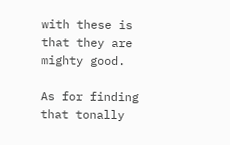with these is that they are mighty good.

As for finding that tonally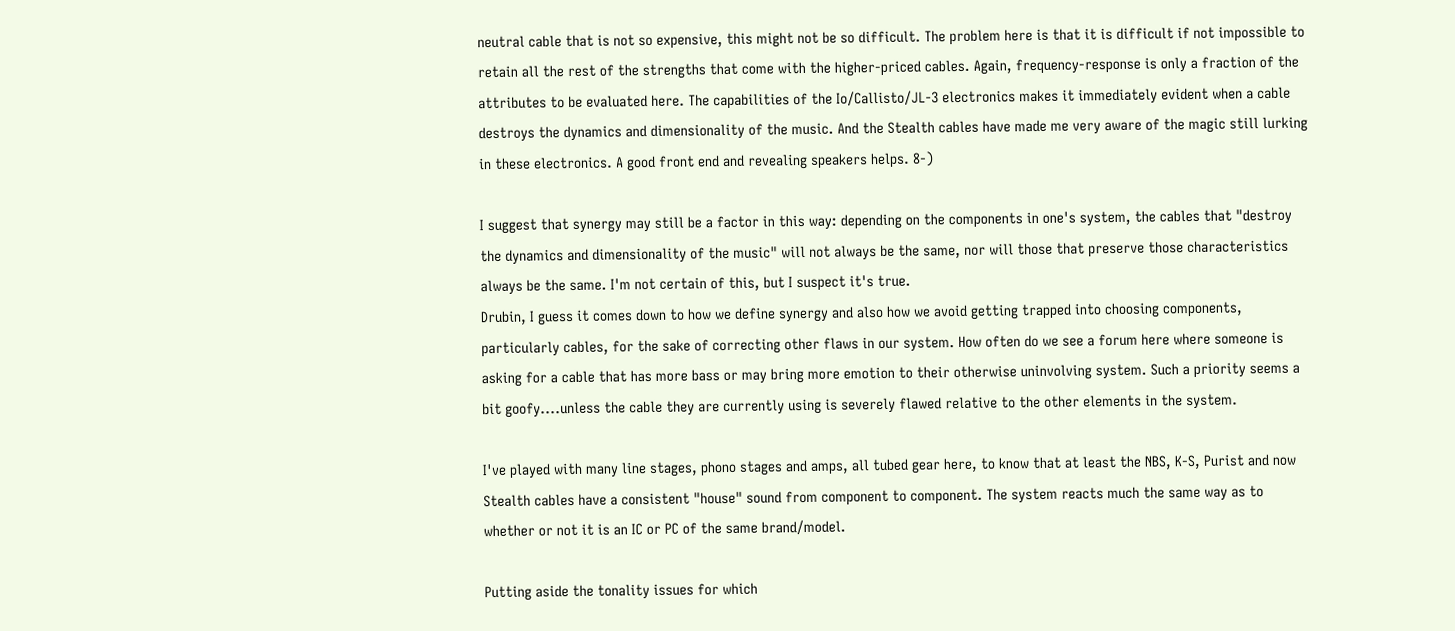neutral cable that is not so expensive, this might not be so difficult. The problem here is that it is difficult if not impossible to retain all the rest of the strengths that come with the higher-priced cables. Again, frequency-response is only a fraction of the attributes to be evaluated here. The capabilities of the Io/Callisto/JL-3 electronics makes it immediately evident when a cable destroys the dynamics and dimensionality of the music. And the Stealth cables have made me very aware of the magic still lurking in these electronics. A good front end and revealing speakers helps. 8-)

I suggest that synergy may still be a factor in this way: depending on the components in one's system, the cables that "destroy the dynamics and dimensionality of the music" will not always be the same, nor will those that preserve those characteristics always be the same. I'm not certain of this, but I suspect it's true.
Drubin, I guess it comes down to how we define synergy and also how we avoid getting trapped into choosing components, particularly cables, for the sake of correcting other flaws in our system. How often do we see a forum here where someone is asking for a cable that has more bass or may bring more emotion to their otherwise uninvolving system. Such a priority seems a bit goofy....unless the cable they are currently using is severely flawed relative to the other elements in the system.

I've played with many line stages, phono stages and amps, all tubed gear here, to know that at least the NBS, K-S, Purist and now Stealth cables have a consistent "house" sound from component to component. The system reacts much the same way as to whether or not it is an IC or PC of the same brand/model.

Putting aside the tonality issues for which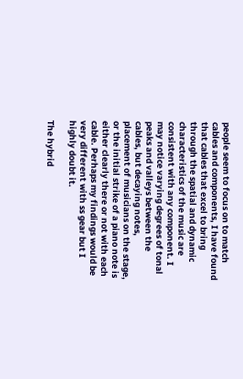people seem to focus on to match cables and components, I have found that cables that excel to bring through the spatial and dynamic characteristics of the music are consistent with any component. I may notice varying degrees of tonal peaks and valleys between the cables, but decaying notes, placement of musicians on the stage, or the initial strike of a piano note is either clearly there or not with each cable. Perhaps my findings would be very different with ss gear but I highly doubt it.

The hybrid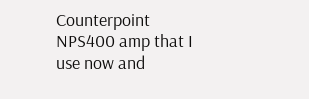Counterpoint NPS400 amp that I use now and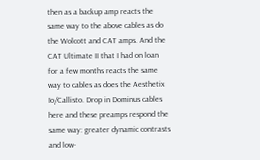then as a backup amp reacts the same way to the above cables as do the Wolcott and CAT amps. And the CAT Ultimate II that I had on loan for a few months reacts the same way to cables as does the Aesthetix Io/Callisto. Drop in Dominus cables here and these preamps respond the same way: greater dynamic contrasts and low-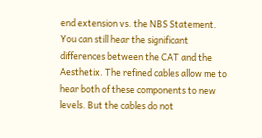end extension vs. the NBS Statement. You can still hear the significant differences between the CAT and the Aesthetix. The refined cables allow me to hear both of these components to new levels. But the cables do not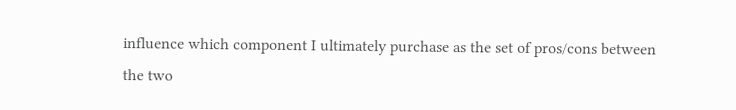influence which component I ultimately purchase as the set of pros/cons between the two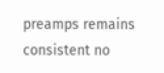preamps remains consistent no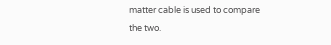matter cable is used to compare the two.